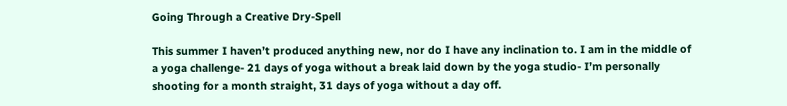Going Through a Creative Dry-Spell

This summer I haven’t produced anything new, nor do I have any inclination to. I am in the middle of a yoga challenge- 21 days of yoga without a break laid down by the yoga studio- I’m personally shooting for a month straight, 31 days of yoga without a day off.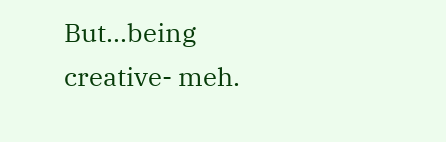But…being creative- meh.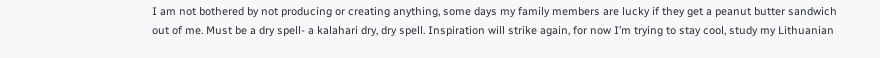I am not bothered by not producing or creating anything, some days my family members are lucky if they get a peanut butter sandwich out of me. Must be a dry spell- a kalahari dry, dry spell. Inspiration will strike again, for now I’m trying to stay cool, study my Lithuanian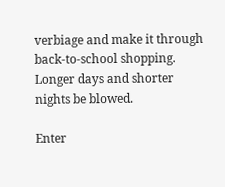verbiage and make it through back-to-school shopping. Longer days and shorter nights be blowed.

Enter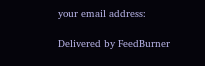your email address:

Delivered by FeedBurner